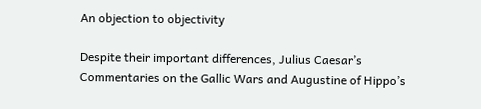An objection to objectivity

Despite their important differences, Julius Caesar’s Commentaries on the Gallic Wars and Augustine of Hippo’s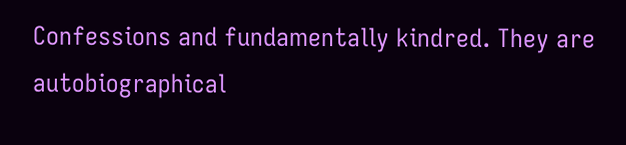Confessions and fundamentally kindred. They are autobiographical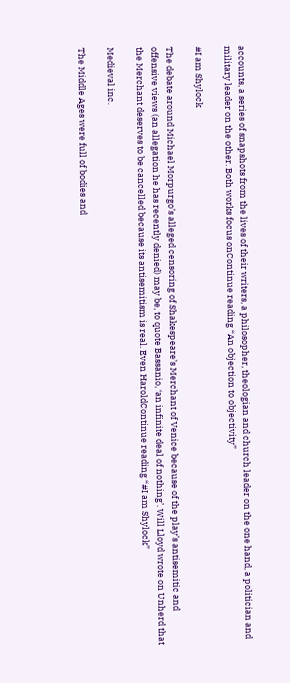accounts, a series of snapshots from the lives of their writers, a philosopher, theologian and church leader on the one hand, a politician and military leader on the other. Both works focus onContinue reading “An objection to objectivity”

#I am Shylock

The debate around Michael Morpurgo’s alleged censoring of Shakespeare’s Merchant of Venice because of the play’s antisemitic and offensive views (an allegation he has recently denied) may be, to quote Bassanio, ‘an infinite deal of nothing’. Will Lloyd wrote on Unherd that the Merchant deserves to be cancelled because its antisemitism is real. Even HaroldContinue reading “#I am Shylock”

Medieval inc.

The Middle Ages were full of bodies and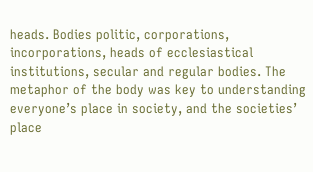heads. Bodies politic, corporations, incorporations, heads of ecclesiastical institutions, secular and regular bodies. The metaphor of the body was key to understanding everyone’s place in society, and the societies’ place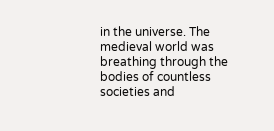in the universe. The medieval world was breathing through the bodies of countless societies and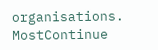organisations. MostContinue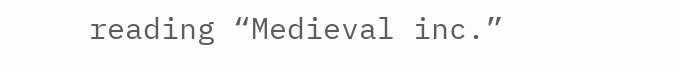reading “Medieval inc.”